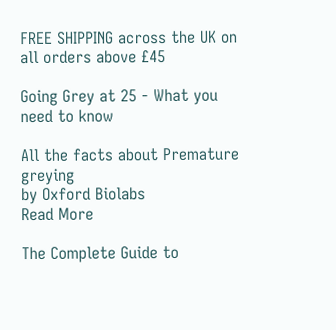FREE SHIPPING across the UK on all orders above £45

Going Grey at 25 - What you need to know

All the facts about Premature greying
by Oxford Biolabs
Read More

The Complete Guide to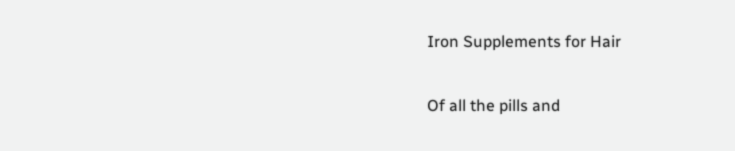Iron Supplements for Hair

Of all the pills and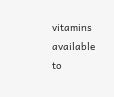vitamins available to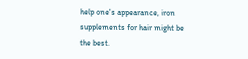help one's appearance, iron supplements for hair might be the best.